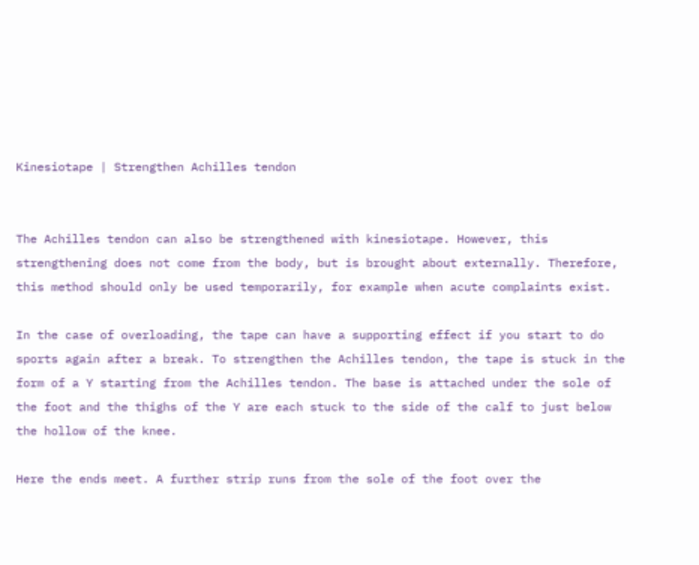Kinesiotape | Strengthen Achilles tendon


The Achilles tendon can also be strengthened with kinesiotape. However, this strengthening does not come from the body, but is brought about externally. Therefore, this method should only be used temporarily, for example when acute complaints exist.

In the case of overloading, the tape can have a supporting effect if you start to do sports again after a break. To strengthen the Achilles tendon, the tape is stuck in the form of a Y starting from the Achilles tendon. The base is attached under the sole of the foot and the thighs of the Y are each stuck to the side of the calf to just below the hollow of the knee.

Here the ends meet. A further strip runs from the sole of the foot over the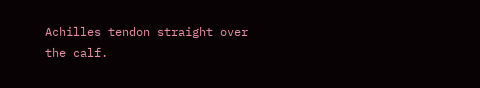Achilles tendon straight over the calf.